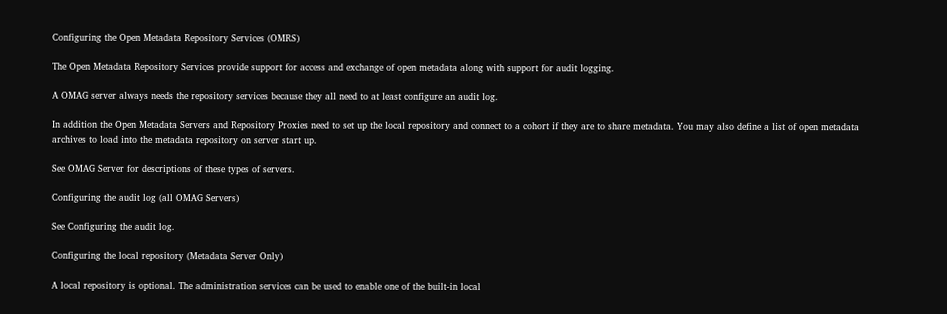Configuring the Open Metadata Repository Services (OMRS)

The Open Metadata Repository Services provide support for access and exchange of open metadata along with support for audit logging.

A OMAG server always needs the repository services because they all need to at least configure an audit log.

In addition the Open Metadata Servers and Repository Proxies need to set up the local repository and connect to a cohort if they are to share metadata. You may also define a list of open metadata archives to load into the metadata repository on server start up.

See OMAG Server for descriptions of these types of servers.

Configuring the audit log (all OMAG Servers)

See Configuring the audit log.

Configuring the local repository (Metadata Server Only)

A local repository is optional. The administration services can be used to enable one of the built-in local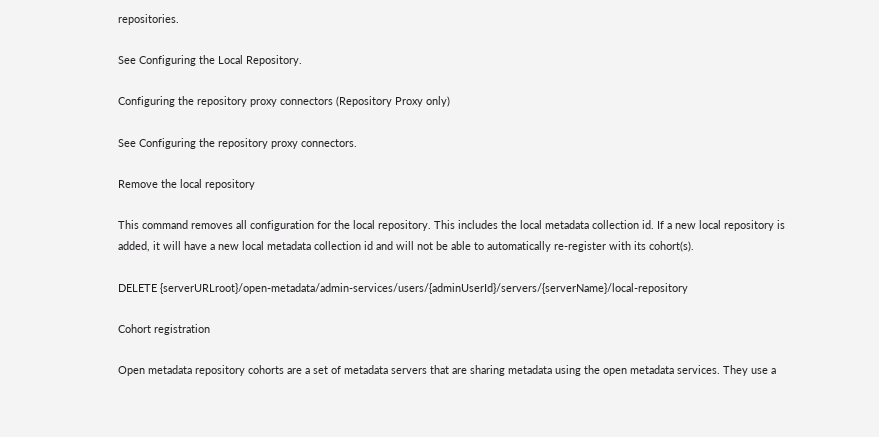repositories.

See Configuring the Local Repository.

Configuring the repository proxy connectors (Repository Proxy only)

See Configuring the repository proxy connectors.

Remove the local repository

This command removes all configuration for the local repository. This includes the local metadata collection id. If a new local repository is added, it will have a new local metadata collection id and will not be able to automatically re-register with its cohort(s).

DELETE {serverURLroot}/open-metadata/admin-services/users/{adminUserId}/servers/{serverName}/local-repository

Cohort registration

Open metadata repository cohorts are a set of metadata servers that are sharing metadata using the open metadata services. They use a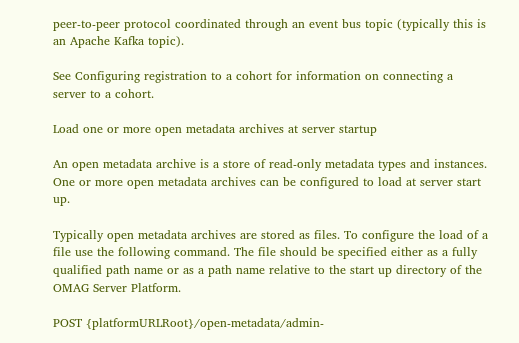peer-to-peer protocol coordinated through an event bus topic (typically this is an Apache Kafka topic).

See Configuring registration to a cohort for information on connecting a server to a cohort.

Load one or more open metadata archives at server startup

An open metadata archive is a store of read-only metadata types and instances. One or more open metadata archives can be configured to load at server start up.

Typically open metadata archives are stored as files. To configure the load of a file use the following command. The file should be specified either as a fully qualified path name or as a path name relative to the start up directory of the OMAG Server Platform.

POST {platformURLRoot}/open-metadata/admin-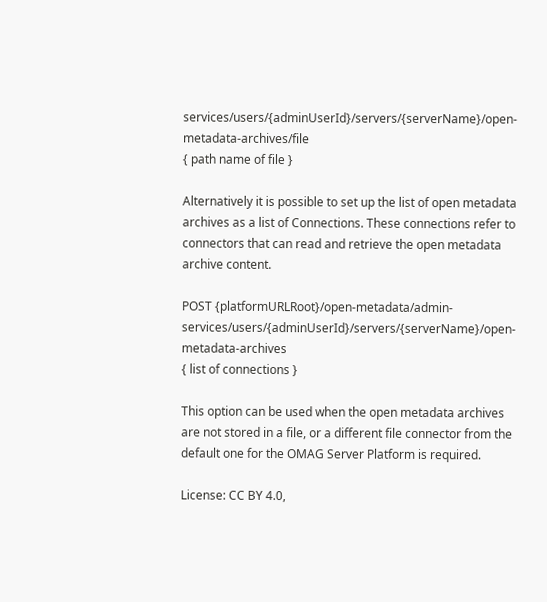services/users/{adminUserId}/servers/{serverName}/open-metadata-archives/file
{ path name of file }

Alternatively it is possible to set up the list of open metadata archives as a list of Connections. These connections refer to connectors that can read and retrieve the open metadata archive content.

POST {platformURLRoot}/open-metadata/admin-services/users/{adminUserId}/servers/{serverName}/open-metadata-archives
{ list of connections }

This option can be used when the open metadata archives are not stored in a file, or a different file connector from the default one for the OMAG Server Platform is required.

License: CC BY 4.0,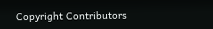Copyright Contributors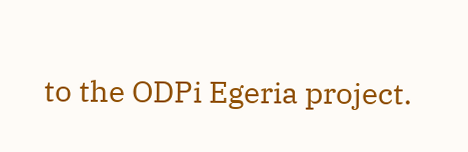to the ODPi Egeria project.